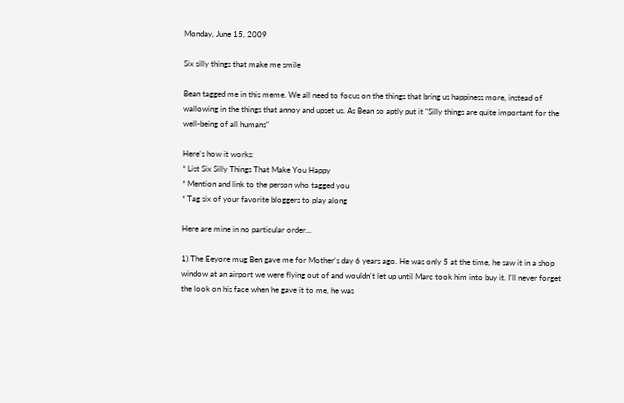Monday, June 15, 2009

Six silly things that make me smile

Bean tagged me in this meme. We all need to focus on the things that bring us happiness more, instead of wallowing in the things that annoy and upset us. As Bean so aptly put it "Silly things are quite important for the well-being of all humans"

Here's how it works:
* List Six Silly Things That Make You Happy
* Mention and link to the person who tagged you
* Tag six of your favorite bloggers to play along

Here are mine in no particular order...

1) The Eeyore mug Ben gave me for Mother's day 6 years ago. He was only 5 at the time, he saw it in a shop window at an airport we were flying out of and wouldn't let up until Marc took him into buy it. I'll never forget the look on his face when he gave it to me, he was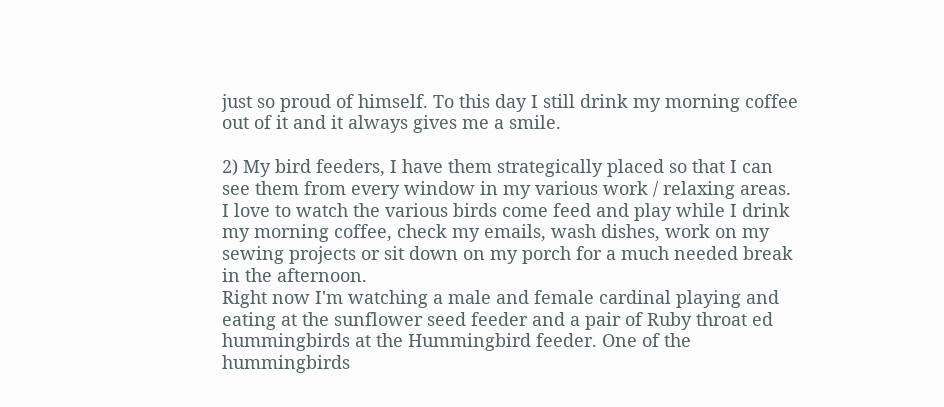just so proud of himself. To this day I still drink my morning coffee out of it and it always gives me a smile.

2) My bird feeders, I have them strategically placed so that I can see them from every window in my various work / relaxing areas. I love to watch the various birds come feed and play while I drink my morning coffee, check my emails, wash dishes, work on my sewing projects or sit down on my porch for a much needed break in the afternoon.
Right now I'm watching a male and female cardinal playing and eating at the sunflower seed feeder and a pair of Ruby throat ed hummingbirds at the Hummingbird feeder. One of the hummingbirds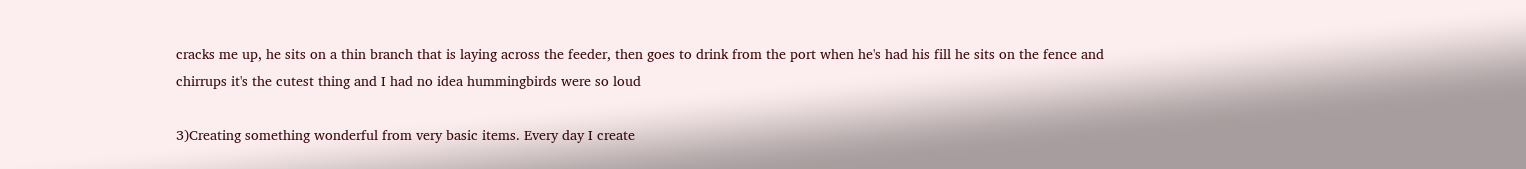cracks me up, he sits on a thin branch that is laying across the feeder, then goes to drink from the port when he's had his fill he sits on the fence and chirrups it's the cutest thing and I had no idea hummingbirds were so loud

3)Creating something wonderful from very basic items. Every day I create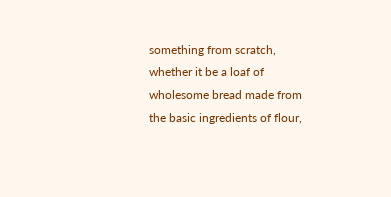something from scratch, whether it be a loaf of wholesome bread made from the basic ingredients of flour,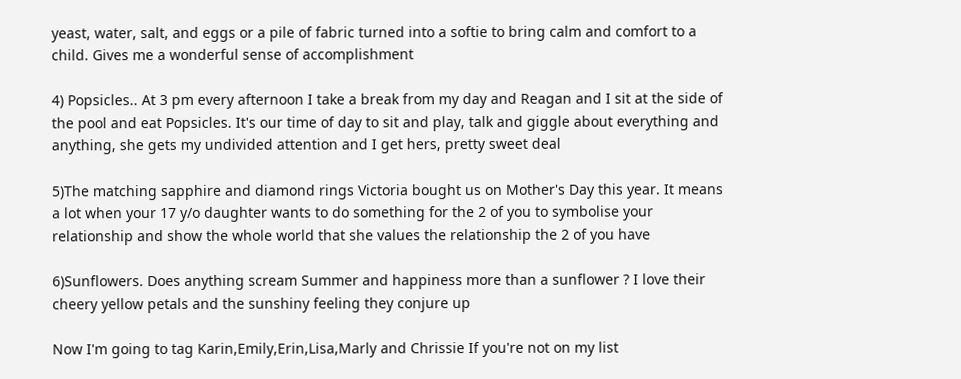yeast, water, salt, and eggs or a pile of fabric turned into a softie to bring calm and comfort to a child. Gives me a wonderful sense of accomplishment

4) Popsicles.. At 3 pm every afternoon I take a break from my day and Reagan and I sit at the side of the pool and eat Popsicles. It's our time of day to sit and play, talk and giggle about everything and anything, she gets my undivided attention and I get hers, pretty sweet deal

5)The matching sapphire and diamond rings Victoria bought us on Mother's Day this year. It means a lot when your 17 y/o daughter wants to do something for the 2 of you to symbolise your relationship and show the whole world that she values the relationship the 2 of you have

6)Sunflowers. Does anything scream Summer and happiness more than a sunflower ? I love their cheery yellow petals and the sunshiny feeling they conjure up

Now I'm going to tag Karin,Emily,Erin,Lisa,Marly and Chrissie If you're not on my list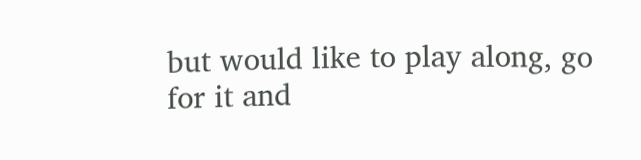but would like to play along, go for it and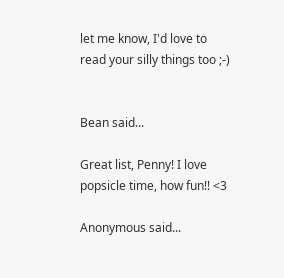let me know, I'd love to read your silly things too ;-)


Bean said...

Great list, Penny! I love popsicle time, how fun!! <3

Anonymous said...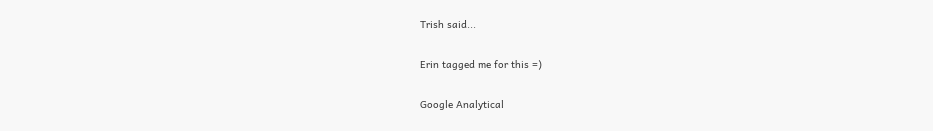Trish said...

Erin tagged me for this =)

Google Analytical